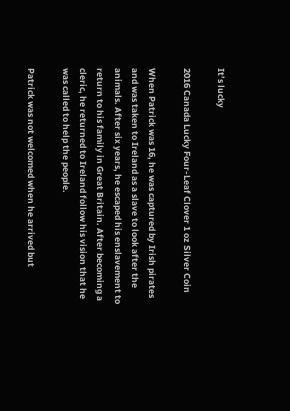It’s lucky

2016 Canada Lucky Four-Leaf Clover 1 oz Silver Coin

When Patrick was 16, he was captured by Irish pirates and was taken to Ireland as a slave to look after the animals. After six years, he escaped his enslavement to return to his family in Great Britain. After becoming a cleric, he returned to Ireland follow his vision that he was called to help the people.

Patrick was not welcomed when he arrived but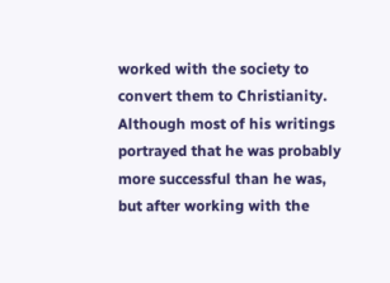worked with the society to convert them to Christianity. Although most of his writings portrayed that he was probably more successful than he was, but after working with the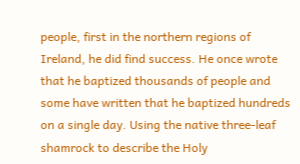people, first in the northern regions of Ireland, he did find success. He once wrote that he baptized thousands of people and some have written that he baptized hundreds on a single day. Using the native three-leaf shamrock to describe the Holy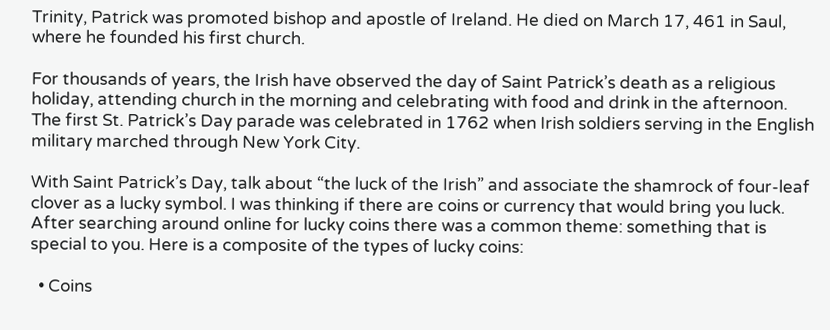Trinity, Patrick was promoted bishop and apostle of Ireland. He died on March 17, 461 in Saul, where he founded his first church.

For thousands of years, the Irish have observed the day of Saint Patrick’s death as a religious holiday, attending church in the morning and celebrating with food and drink in the afternoon. The first St. Patrick’s Day parade was celebrated in 1762 when Irish soldiers serving in the English military marched through New York City.

With Saint Patrick’s Day, talk about “the luck of the Irish” and associate the shamrock of four-leaf clover as a lucky symbol. I was thinking if there are coins or currency that would bring you luck. After searching around online for lucky coins there was a common theme: something that is special to you. Here is a composite of the types of lucky coins:

  • Coins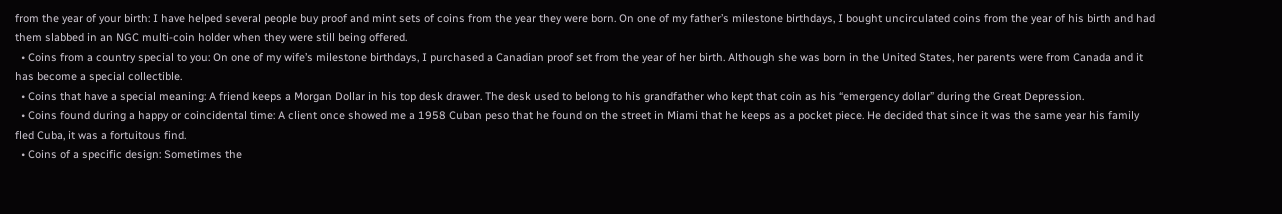from the year of your birth: I have helped several people buy proof and mint sets of coins from the year they were born. On one of my father’s milestone birthdays, I bought uncirculated coins from the year of his birth and had them slabbed in an NGC multi-coin holder when they were still being offered.
  • Coins from a country special to you: On one of my wife’s milestone birthdays, I purchased a Canadian proof set from the year of her birth. Although she was born in the United States, her parents were from Canada and it has become a special collectible.
  • Coins that have a special meaning: A friend keeps a Morgan Dollar in his top desk drawer. The desk used to belong to his grandfather who kept that coin as his “emergency dollar” during the Great Depression.
  • Coins found during a happy or coincidental time: A client once showed me a 1958 Cuban peso that he found on the street in Miami that he keeps as a pocket piece. He decided that since it was the same year his family fled Cuba, it was a fortuitous find.
  • Coins of a specific design: Sometimes the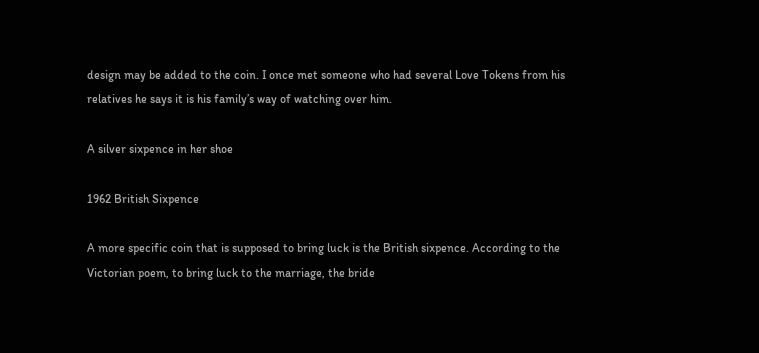design may be added to the coin. I once met someone who had several Love Tokens from his relatives he says it is his family’s way of watching over him.

A silver sixpence in her shoe

1962 British Sixpence

A more specific coin that is supposed to bring luck is the British sixpence. According to the Victorian poem, to bring luck to the marriage, the bride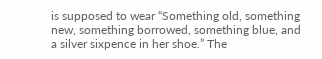is supposed to wear “Something old, something new, something borrowed, something blue, and a silver sixpence in her shoe.” The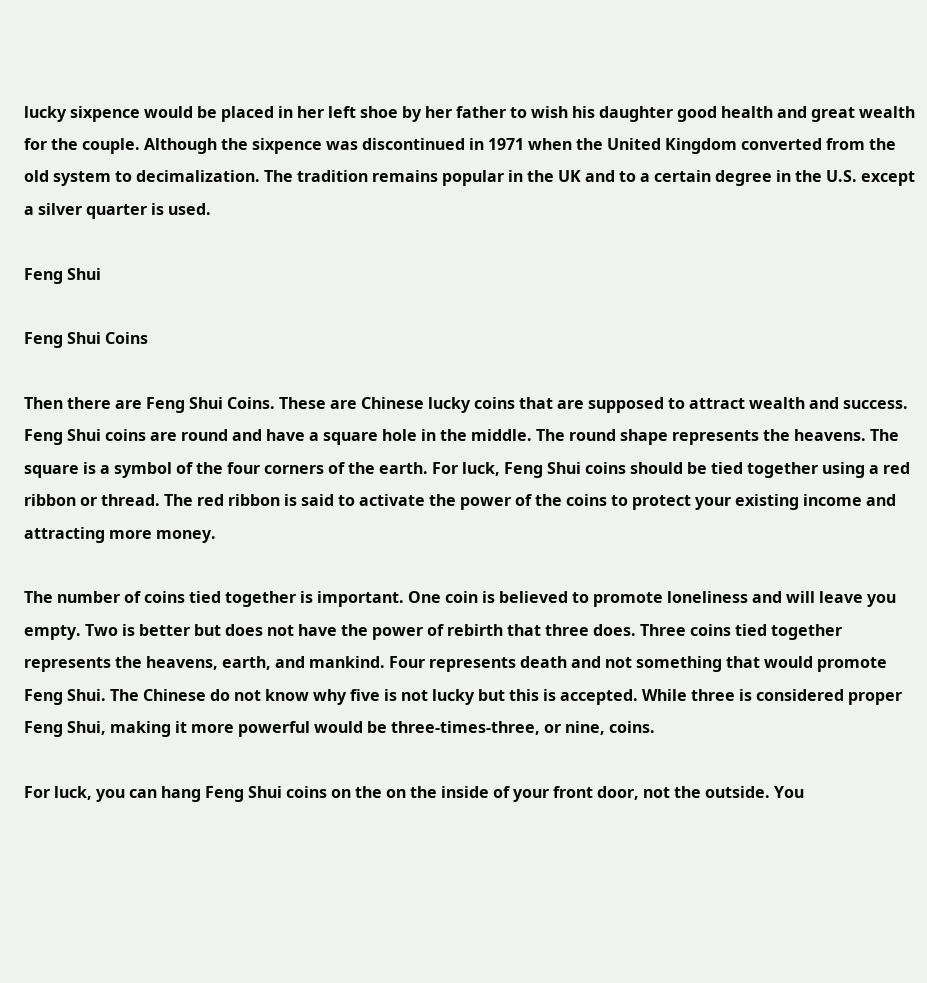lucky sixpence would be placed in her left shoe by her father to wish his daughter good health and great wealth for the couple. Although the sixpence was discontinued in 1971 when the United Kingdom converted from the old system to decimalization. The tradition remains popular in the UK and to a certain degree in the U.S. except a silver quarter is used.

Feng Shui

Feng Shui Coins

Then there are Feng Shui Coins. These are Chinese lucky coins that are supposed to attract wealth and success. Feng Shui coins are round and have a square hole in the middle. The round shape represents the heavens. The square is a symbol of the four corners of the earth. For luck, Feng Shui coins should be tied together using a red ribbon or thread. The red ribbon is said to activate the power of the coins to protect your existing income and attracting more money.

The number of coins tied together is important. One coin is believed to promote loneliness and will leave you empty. Two is better but does not have the power of rebirth that three does. Three coins tied together represents the heavens, earth, and mankind. Four represents death and not something that would promote Feng Shui. The Chinese do not know why five is not lucky but this is accepted. While three is considered proper Feng Shui, making it more powerful would be three-times-three, or nine, coins.

For luck, you can hang Feng Shui coins on the on the inside of your front door, not the outside. You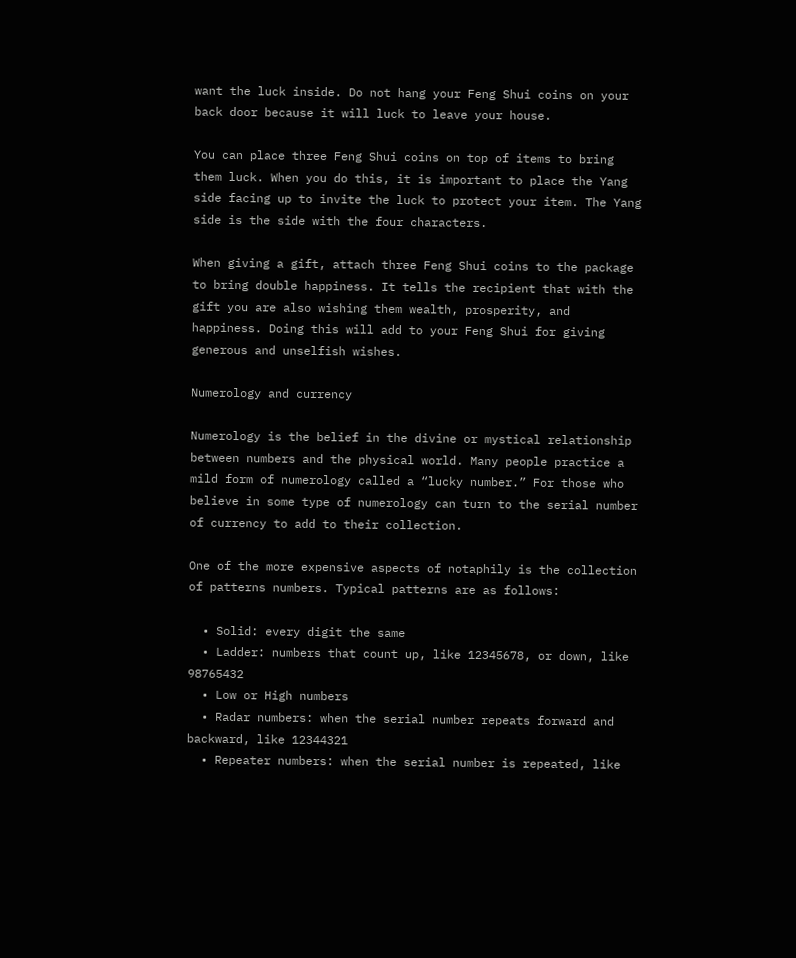want the luck inside. Do not hang your Feng Shui coins on your back door because it will luck to leave your house.

You can place three Feng Shui coins on top of items to bring them luck. When you do this, it is important to place the Yang side facing up to invite the luck to protect your item. The Yang side is the side with the four characters.

When giving a gift, attach three Feng Shui coins to the package to bring double happiness. It tells the recipient that with the gift you are also wishing them wealth, prosperity, and happiness. Doing this will add to your Feng Shui for giving generous and unselfish wishes.

Numerology and currency

Numerology is the belief in the divine or mystical relationship between numbers and the physical world. Many people practice a mild form of numerology called a “lucky number.” For those who believe in some type of numerology can turn to the serial number of currency to add to their collection.

One of the more expensive aspects of notaphily is the collection of patterns numbers. Typical patterns are as follows:

  • Solid: every digit the same
  • Ladder: numbers that count up, like 12345678, or down, like 98765432
  • Low or High numbers
  • Radar numbers: when the serial number repeats forward and backward, like 12344321
  • Repeater numbers: when the serial number is repeated, like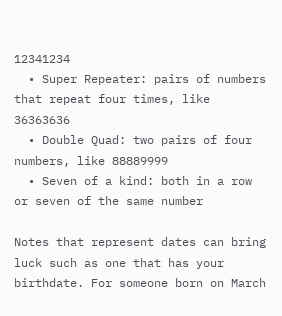12341234
  • Super Repeater: pairs of numbers that repeat four times, like 36363636
  • Double Quad: two pairs of four numbers, like 88889999
  • Seven of a kind: both in a row or seven of the same number

Notes that represent dates can bring luck such as one that has your birthdate. For someone born on March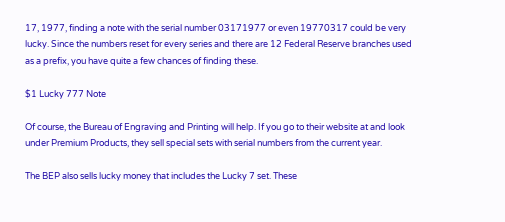17, 1977, finding a note with the serial number 03171977 or even 19770317 could be very lucky. Since the numbers reset for every series and there are 12 Federal Reserve branches used as a prefix, you have quite a few chances of finding these.

$1 Lucky 777 Note

Of course, the Bureau of Engraving and Printing will help. If you go to their website at and look under Premium Products, they sell special sets with serial numbers from the current year.

The BEP also sells lucky money that includes the Lucky 7 set. These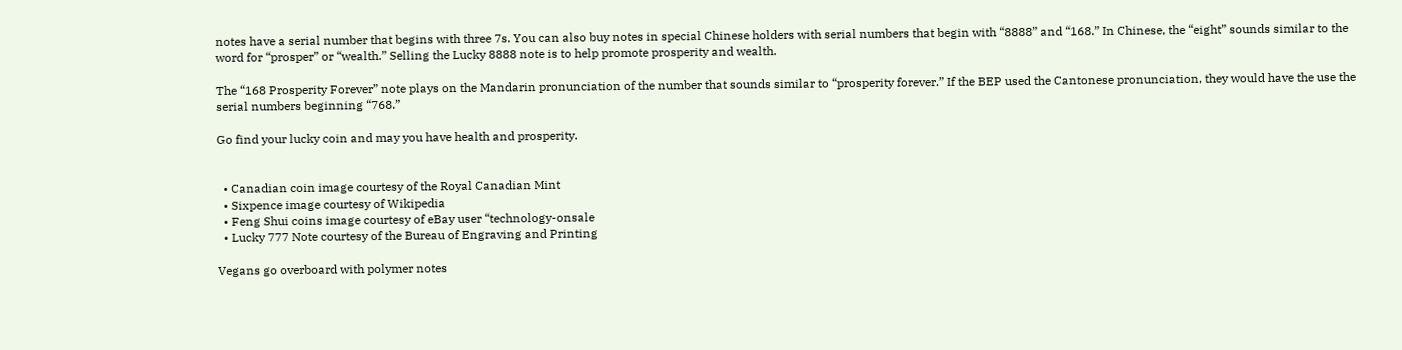notes have a serial number that begins with three 7s. You can also buy notes in special Chinese holders with serial numbers that begin with “8888” and “168.” In Chinese, the “eight” sounds similar to the word for “prosper” or “wealth.” Selling the Lucky 8888 note is to help promote prosperity and wealth.

The “168 Prosperity Forever” note plays on the Mandarin pronunciation of the number that sounds similar to “prosperity forever.” If the BEP used the Cantonese pronunciation, they would have the use the serial numbers beginning “768.”

Go find your lucky coin and may you have health and prosperity.


  • Canadian coin image courtesy of the Royal Canadian Mint
  • Sixpence image courtesy of Wikipedia
  • Feng Shui coins image courtesy of eBay user “technology-onsale
  • Lucky 777 Note courtesy of the Bureau of Engraving and Printing

Vegans go overboard with polymer notes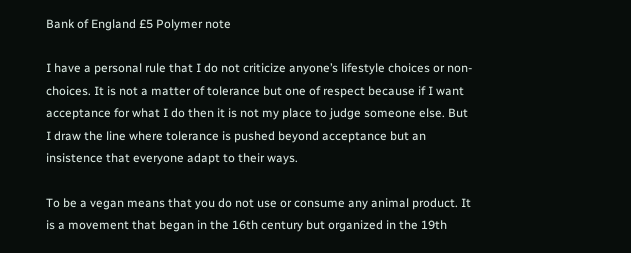Bank of England £5 Polymer note

I have a personal rule that I do not criticize anyone’s lifestyle choices or non-choices. It is not a matter of tolerance but one of respect because if I want acceptance for what I do then it is not my place to judge someone else. But I draw the line where tolerance is pushed beyond acceptance but an insistence that everyone adapt to their ways.

To be a vegan means that you do not use or consume any animal product. It is a movement that began in the 16th century but organized in the 19th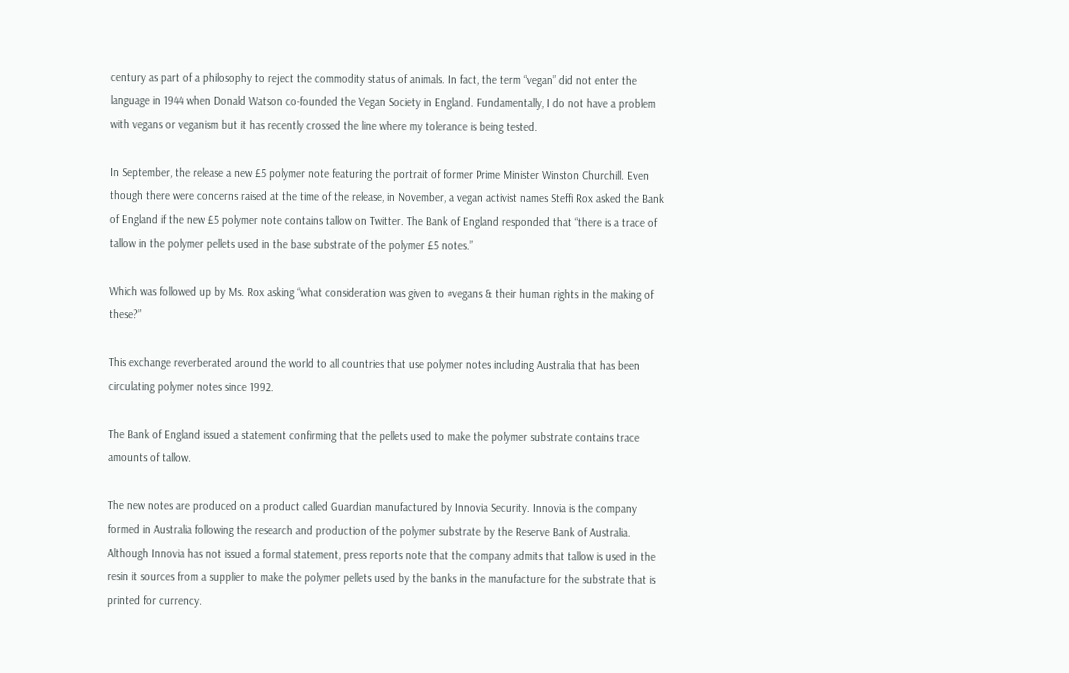century as part of a philosophy to reject the commodity status of animals. In fact, the term “vegan” did not enter the language in 1944 when Donald Watson co-founded the Vegan Society in England. Fundamentally, I do not have a problem with vegans or veganism but it has recently crossed the line where my tolerance is being tested.

In September, the release a new £5 polymer note featuring the portrait of former Prime Minister Winston Churchill. Even though there were concerns raised at the time of the release, in November, a vegan activist names Steffi Rox asked the Bank of England if the new £5 polymer note contains tallow on Twitter. The Bank of England responded that “there is a trace of tallow in the polymer pellets used in the base substrate of the polymer £5 notes.”

Which was followed up by Ms. Rox asking “what consideration was given to #vegans & their human rights in the making of these?”

This exchange reverberated around the world to all countries that use polymer notes including Australia that has been circulating polymer notes since 1992.

The Bank of England issued a statement confirming that the pellets used to make the polymer substrate contains trace amounts of tallow.

The new notes are produced on a product called Guardian manufactured by Innovia Security. Innovia is the company formed in Australia following the research and production of the polymer substrate by the Reserve Bank of Australia. Although Innovia has not issued a formal statement, press reports note that the company admits that tallow is used in the resin it sources from a supplier to make the polymer pellets used by the banks in the manufacture for the substrate that is printed for currency.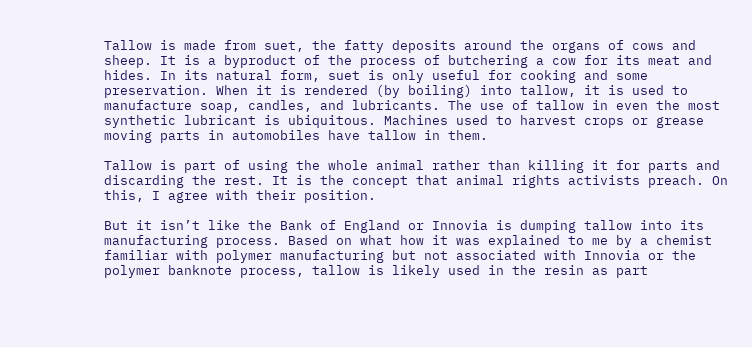Tallow is made from suet, the fatty deposits around the organs of cows and sheep. It is a byproduct of the process of butchering a cow for its meat and hides. In its natural form, suet is only useful for cooking and some preservation. When it is rendered (by boiling) into tallow, it is used to manufacture soap, candles, and lubricants. The use of tallow in even the most synthetic lubricant is ubiquitous. Machines used to harvest crops or grease moving parts in automobiles have tallow in them.

Tallow is part of using the whole animal rather than killing it for parts and discarding the rest. It is the concept that animal rights activists preach. On this, I agree with their position.

But it isn’t like the Bank of England or Innovia is dumping tallow into its manufacturing process. Based on what how it was explained to me by a chemist familiar with polymer manufacturing but not associated with Innovia or the polymer banknote process, tallow is likely used in the resin as part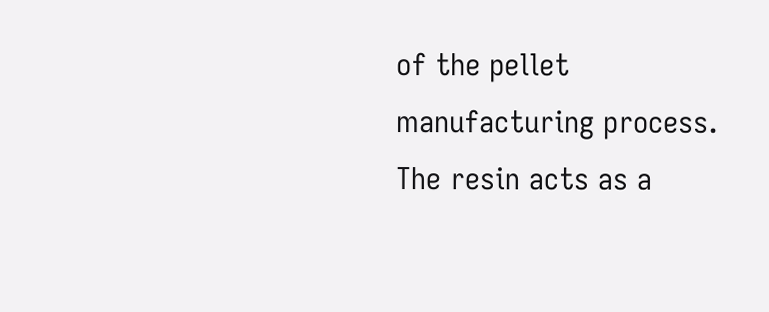of the pellet manufacturing process. The resin acts as a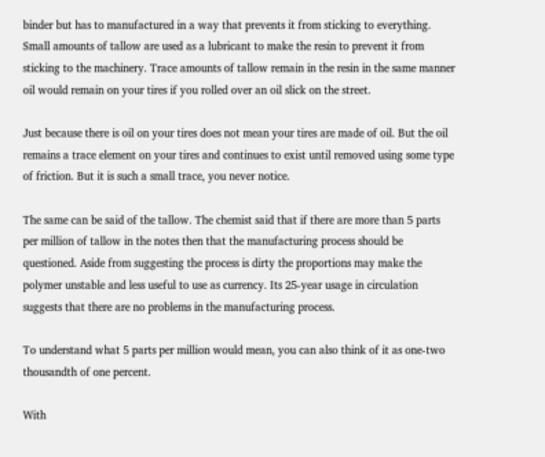binder but has to manufactured in a way that prevents it from sticking to everything. Small amounts of tallow are used as a lubricant to make the resin to prevent it from sticking to the machinery. Trace amounts of tallow remain in the resin in the same manner oil would remain on your tires if you rolled over an oil slick on the street.

Just because there is oil on your tires does not mean your tires are made of oil. But the oil remains a trace element on your tires and continues to exist until removed using some type of friction. But it is such a small trace, you never notice.

The same can be said of the tallow. The chemist said that if there are more than 5 parts per million of tallow in the notes then that the manufacturing process should be questioned. Aside from suggesting the process is dirty the proportions may make the polymer unstable and less useful to use as currency. Its 25-year usage in circulation suggests that there are no problems in the manufacturing process.

To understand what 5 parts per million would mean, you can also think of it as one-two thousandth of one percent.

With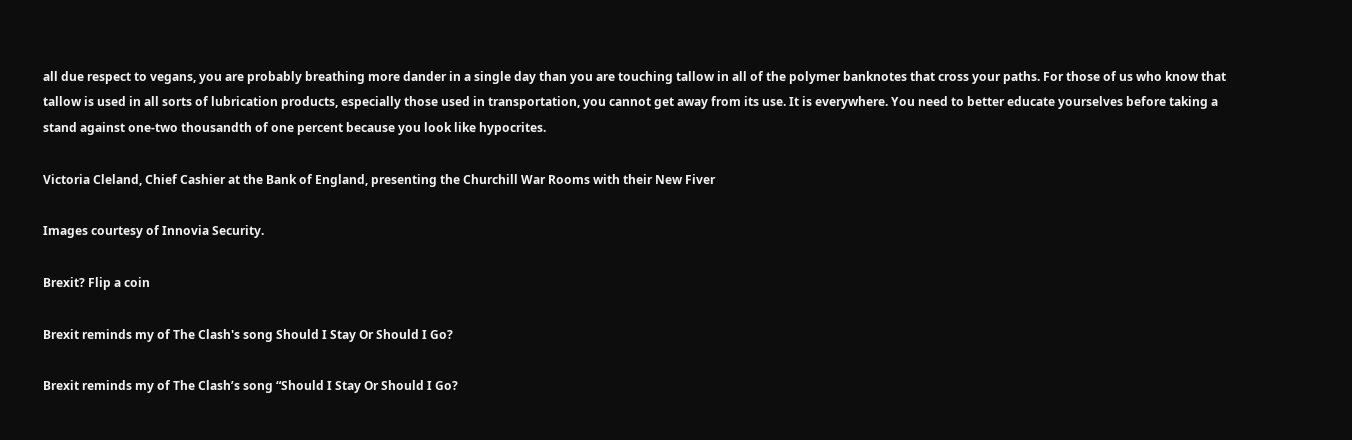all due respect to vegans, you are probably breathing more dander in a single day than you are touching tallow in all of the polymer banknotes that cross your paths. For those of us who know that tallow is used in all sorts of lubrication products, especially those used in transportation, you cannot get away from its use. It is everywhere. You need to better educate yourselves before taking a stand against one-two thousandth of one percent because you look like hypocrites.

Victoria Cleland, Chief Cashier at the Bank of England, presenting the Churchill War Rooms with their New Fiver

Images courtesy of Innovia Security.

Brexit? Flip a coin

Brexit reminds my of The Clash's song Should I Stay Or Should I Go?

Brexit reminds my of The Clash’s song “Should I Stay Or Should I Go?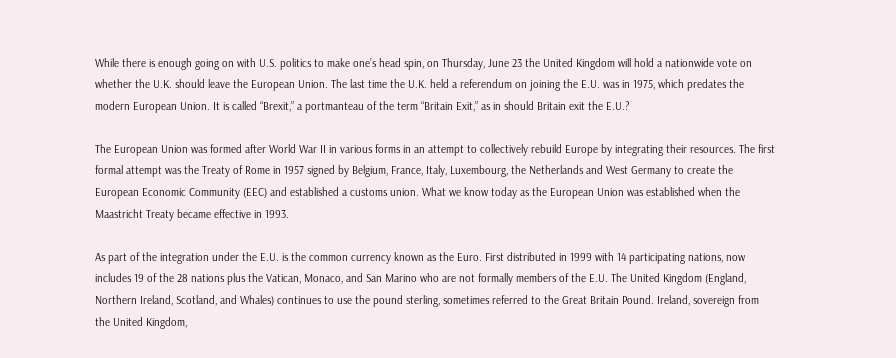While there is enough going on with U.S. politics to make one’s head spin, on Thursday, June 23 the United Kingdom will hold a nationwide vote on whether the U.K. should leave the European Union. The last time the U.K. held a referendum on joining the E.U. was in 1975, which predates the modern European Union. It is called “Brexit,” a portmanteau of the term “Britain Exit,” as in should Britain exit the E.U.?

The European Union was formed after World War II in various forms in an attempt to collectively rebuild Europe by integrating their resources. The first formal attempt was the Treaty of Rome in 1957 signed by Belgium, France, Italy, Luxembourg, the Netherlands and West Germany to create the European Economic Community (EEC) and established a customs union. What we know today as the European Union was established when the Maastricht Treaty became effective in 1993.

As part of the integration under the E.U. is the common currency known as the Euro. First distributed in 1999 with 14 participating nations, now includes 19 of the 28 nations plus the Vatican, Monaco, and San Marino who are not formally members of the E.U. The United Kingdom (England, Northern Ireland, Scotland, and Whales) continues to use the pound sterling, sometimes referred to the Great Britain Pound. Ireland, sovereign from the United Kingdom,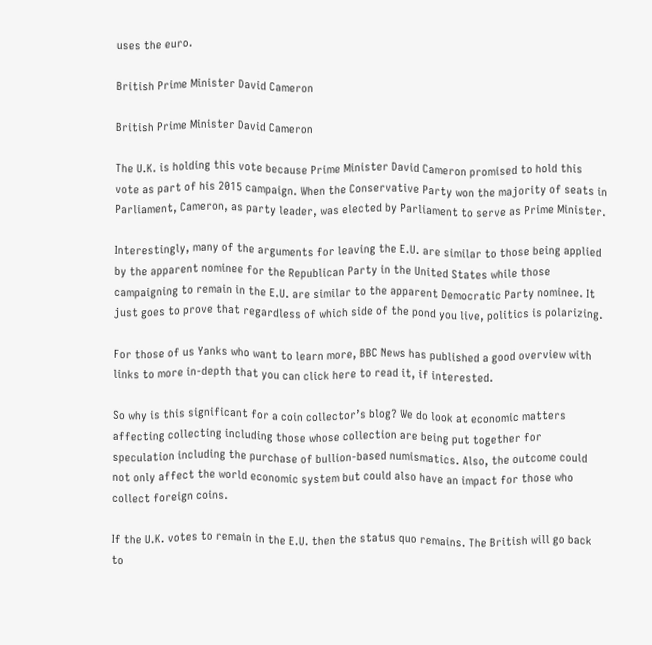uses the euro.

British Prime Minister David Cameron

British Prime Minister David Cameron

The U.K. is holding this vote because Prime Minister David Cameron promised to hold this vote as part of his 2015 campaign. When the Conservative Party won the majority of seats in Parliament, Cameron, as party leader, was elected by Parliament to serve as Prime Minister.

Interestingly, many of the arguments for leaving the E.U. are similar to those being applied by the apparent nominee for the Republican Party in the United States while those campaigning to remain in the E.U. are similar to the apparent Democratic Party nominee. It just goes to prove that regardless of which side of the pond you live, politics is polarizing.

For those of us Yanks who want to learn more, BBC News has published a good overview with links to more in-depth that you can click here to read it, if interested.

So why is this significant for a coin collector’s blog? We do look at economic matters affecting collecting including those whose collection are being put together for speculation including the purchase of bullion-based numismatics. Also, the outcome could not only affect the world economic system but could also have an impact for those who collect foreign coins.

If the U.K. votes to remain in the E.U. then the status quo remains. The British will go back to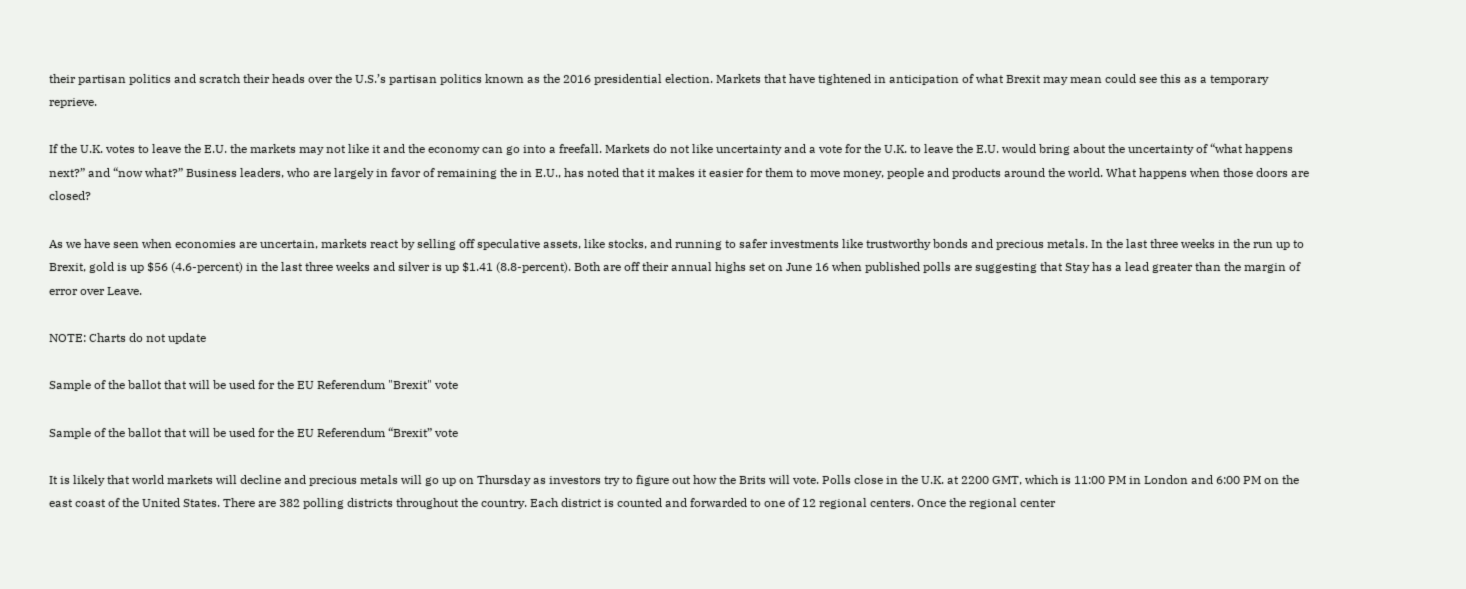their partisan politics and scratch their heads over the U.S.’s partisan politics known as the 2016 presidential election. Markets that have tightened in anticipation of what Brexit may mean could see this as a temporary reprieve.

If the U.K. votes to leave the E.U. the markets may not like it and the economy can go into a freefall. Markets do not like uncertainty and a vote for the U.K. to leave the E.U. would bring about the uncertainty of “what happens next?” and “now what?” Business leaders, who are largely in favor of remaining the in E.U., has noted that it makes it easier for them to move money, people and products around the world. What happens when those doors are closed?

As we have seen when economies are uncertain, markets react by selling off speculative assets, like stocks, and running to safer investments like trustworthy bonds and precious metals. In the last three weeks in the run up to Brexit, gold is up $56 (4.6-percent) in the last three weeks and silver is up $1.41 (8.8-percent). Both are off their annual highs set on June 16 when published polls are suggesting that Stay has a lead greater than the margin of error over Leave.

NOTE: Charts do not update

Sample of the ballot that will be used for the EU Referendum "Brexit" vote

Sample of the ballot that will be used for the EU Referendum “Brexit” vote

It is likely that world markets will decline and precious metals will go up on Thursday as investors try to figure out how the Brits will vote. Polls close in the U.K. at 2200 GMT, which is 11:00 PM in London and 6:00 PM on the east coast of the United States. There are 382 polling districts throughout the country. Each district is counted and forwarded to one of 12 regional centers. Once the regional center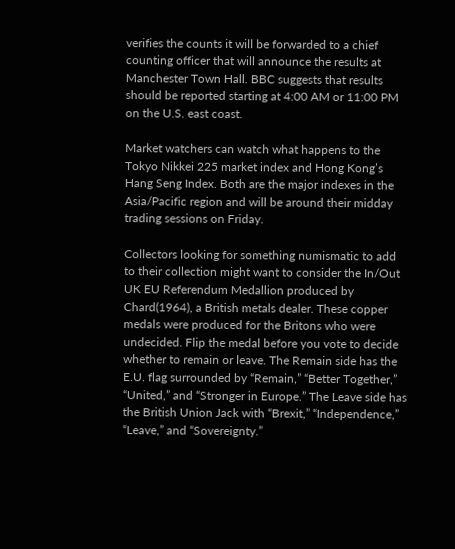verifies the counts it will be forwarded to a chief counting officer that will announce the results at Manchester Town Hall. BBC suggests that results should be reported starting at 4:00 AM or 11:00 PM on the U.S. east coast.

Market watchers can watch what happens to the Tokyo Nikkei 225 market index and Hong Kong’s Hang Seng Index. Both are the major indexes in the Asia/Pacific region and will be around their midday trading sessions on Friday.

Collectors looking for something numismatic to add to their collection might want to consider the In/Out UK EU Referendum Medallion produced by Chard(1964), a British metals dealer. These copper medals were produced for the Britons who were undecided. Flip the medal before you vote to decide whether to remain or leave. The Remain side has the E.U. flag surrounded by “Remain,” “Better Together,” “United,” and “Stronger in Europe.” The Leave side has the British Union Jack with “Brexit,” “Independence,” “Leave,” and “Sovereignty.”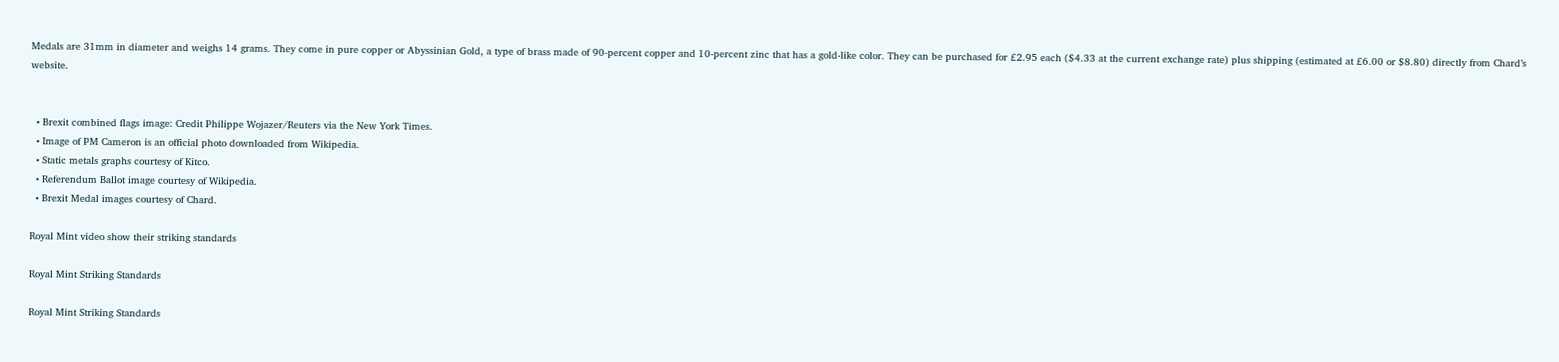Medals are 31mm in diameter and weighs 14 grams. They come in pure copper or Abyssinian Gold, a type of brass made of 90-percent copper and 10-percent zinc that has a gold-like color. They can be purchased for £2.95 each ($4.33 at the current exchange rate) plus shipping (estimated at £6.00 or $8.80) directly from Chard’s website.


  • Brexit combined flags image: Credit Philippe Wojazer/Reuters via the New York Times.
  • Image of PM Cameron is an official photo downloaded from Wikipedia.
  • Static metals graphs courtesy of Kitco.
  • Referendum Ballot image courtesy of Wikipedia.
  • Brexit Medal images courtesy of Chard.

Royal Mint video show their striking standards

Royal Mint Striking Standards

Royal Mint Striking Standards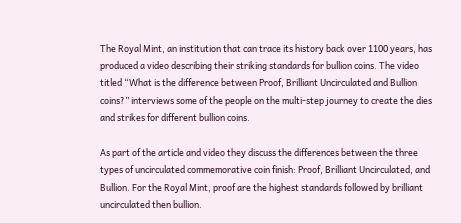The Royal Mint, an institution that can trace its history back over 1100 years, has produced a video describing their striking standards for bullion coins. The video titled “What is the difference between Proof, Brilliant Uncirculated and Bullion coins?” interviews some of the people on the multi-step journey to create the dies and strikes for different bullion coins.

As part of the article and video they discuss the differences between the three types of uncirculated commemorative coin finish: Proof, Brilliant Uncirculated, and Bullion. For the Royal Mint, proof are the highest standards followed by brilliant uncirculated then bullion.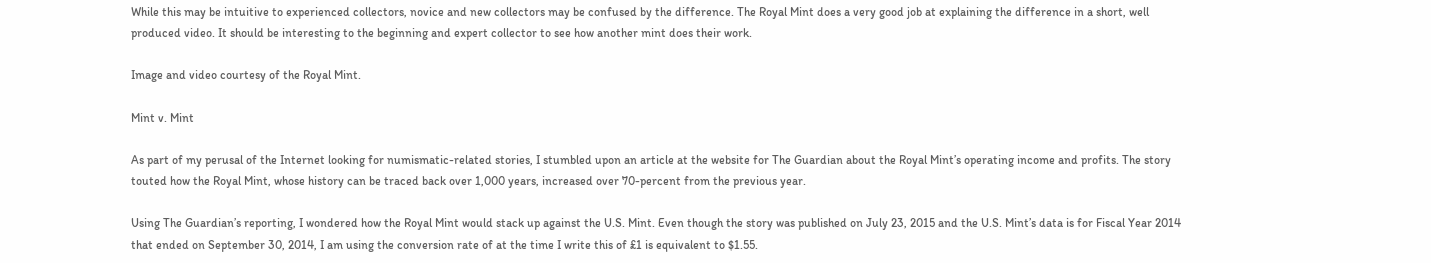While this may be intuitive to experienced collectors, novice and new collectors may be confused by the difference. The Royal Mint does a very good job at explaining the difference in a short, well produced video. It should be interesting to the beginning and expert collector to see how another mint does their work.

Image and video courtesy of the Royal Mint.

Mint v. Mint

As part of my perusal of the Internet looking for numismatic-related stories, I stumbled upon an article at the website for The Guardian about the Royal Mint’s operating income and profits. The story touted how the Royal Mint, whose history can be traced back over 1,000 years, increased over 70-percent from the previous year.

Using The Guardian’s reporting, I wondered how the Royal Mint would stack up against the U.S. Mint. Even though the story was published on July 23, 2015 and the U.S. Mint’s data is for Fiscal Year 2014 that ended on September 30, 2014, I am using the conversion rate of at the time I write this of £1 is equivalent to $1.55.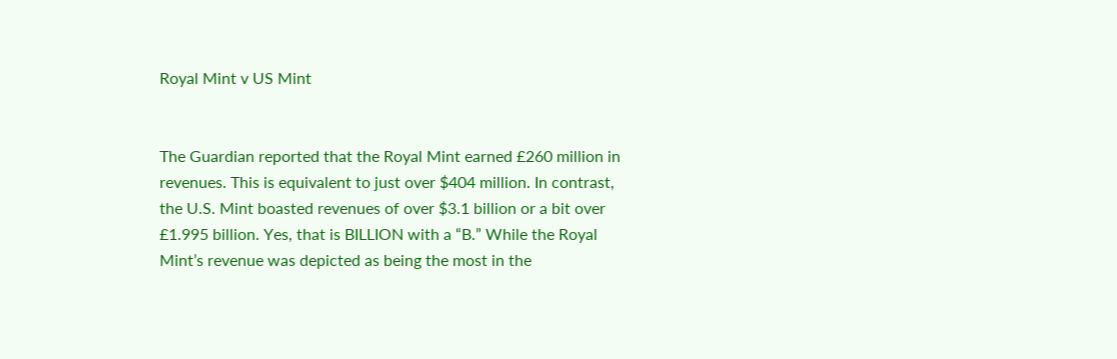Royal Mint v US Mint


The Guardian reported that the Royal Mint earned £260 million in revenues. This is equivalent to just over $404 million. In contrast, the U.S. Mint boasted revenues of over $3.1 billion or a bit over £1.995 billion. Yes, that is BILLION with a “B.” While the Royal Mint’s revenue was depicted as being the most in the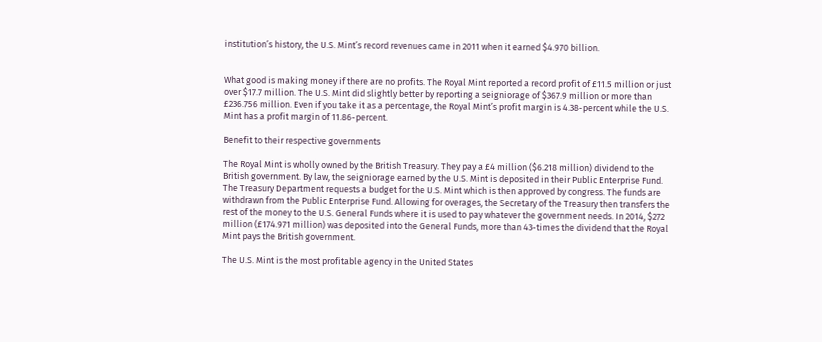institution’s history, the U.S. Mint’s record revenues came in 2011 when it earned $4.970 billion.


What good is making money if there are no profits. The Royal Mint reported a record profit of £11.5 million or just over $17.7 million. The U.S. Mint did slightly better by reporting a seigniorage of $367.9 million or more than £236.756 million. Even if you take it as a percentage, the Royal Mint’s profit margin is 4.38-percent while the U.S. Mint has a profit margin of 11.86-percent.

Benefit to their respective governments

The Royal Mint is wholly owned by the British Treasury. They pay a £4 million ($6.218 million) dividend to the British government. By law, the seigniorage earned by the U.S. Mint is deposited in their Public Enterprise Fund. The Treasury Department requests a budget for the U.S. Mint which is then approved by congress. The funds are withdrawn from the Public Enterprise Fund. Allowing for overages, the Secretary of the Treasury then transfers the rest of the money to the U.S. General Funds where it is used to pay whatever the government needs. In 2014, $272 million (£174.971 million) was deposited into the General Funds, more than 43-times the dividend that the Royal Mint pays the British government.

The U.S. Mint is the most profitable agency in the United States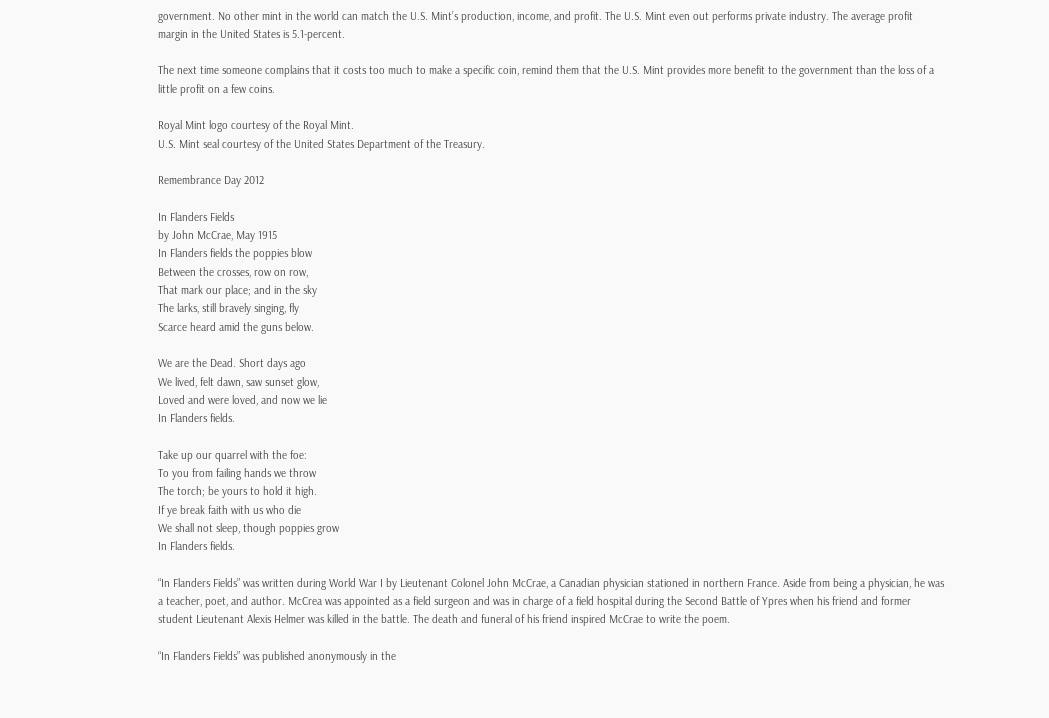government. No other mint in the world can match the U.S. Mint’s production, income, and profit. The U.S. Mint even out performs private industry. The average profit margin in the United States is 5.1-percent.

The next time someone complains that it costs too much to make a specific coin, remind them that the U.S. Mint provides more benefit to the government than the loss of a little profit on a few coins.

Royal Mint logo courtesy of the Royal Mint.
U.S. Mint seal courtesy of the United States Department of the Treasury.

Remembrance Day 2012

In Flanders Fields
by John McCrae, May 1915
In Flanders fields the poppies blow
Between the crosses, row on row,
That mark our place; and in the sky
The larks, still bravely singing, fly
Scarce heard amid the guns below.

We are the Dead. Short days ago
We lived, felt dawn, saw sunset glow,
Loved and were loved, and now we lie
In Flanders fields.

Take up our quarrel with the foe:
To you from failing hands we throw
The torch; be yours to hold it high.
If ye break faith with us who die
We shall not sleep, though poppies grow
In Flanders fields.

“In Flanders Fields” was written during World War I by Lieutenant Colonel John McCrae, a Canadian physician stationed in northern France. Aside from being a physician, he was a teacher, poet, and author. McCrea was appointed as a field surgeon and was in charge of a field hospital during the Second Battle of Ypres when his friend and former student Lieutenant Alexis Helmer was killed in the battle. The death and funeral of his friend inspired McCrae to write the poem.

“In Flanders Fields” was published anonymously in the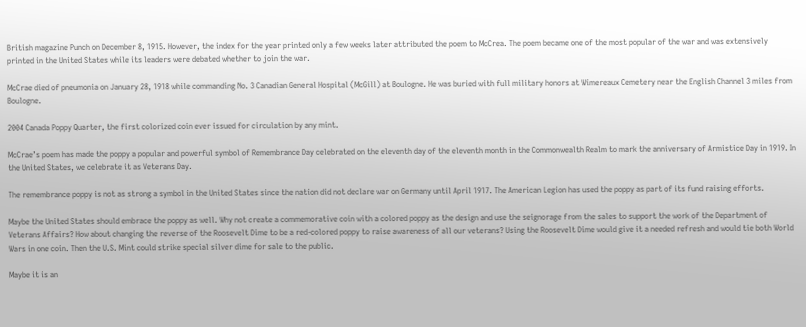British magazine Punch on December 8, 1915. However, the index for the year printed only a few weeks later attributed the poem to McCrea. The poem became one of the most popular of the war and was extensively printed in the United States while its leaders were debated whether to join the war.

McCrae died of pneumonia on January 28, 1918 while commanding No. 3 Canadian General Hospital (McGill) at Boulogne. He was buried with full military honors at Wimereaux Cemetery near the English Channel 3 miles from Boulogne.

2004 Canada Poppy Quarter, the first colorized coin ever issued for circulation by any mint.

McCrae’s poem has made the poppy a popular and powerful symbol of Remembrance Day celebrated on the eleventh day of the eleventh month in the Commonwealth Realm to mark the anniversary of Armistice Day in 1919. In the United States, we celebrate it as Veterans Day.

The remembrance poppy is not as strong a symbol in the United States since the nation did not declare war on Germany until April 1917. The American Legion has used the poppy as part of its fund raising efforts.

Maybe the United States should embrace the poppy as well. Why not create a commemorative coin with a colored poppy as the design and use the seignorage from the sales to support the work of the Department of Veterans Affairs? How about changing the reverse of the Roosevelt Dime to be a red-colored poppy to raise awareness of all our veterans? Using the Roosevelt Dime would give it a needed refresh and would tie both World Wars in one coin. Then the U.S. Mint could strike special silver dime for sale to the public.

Maybe it is an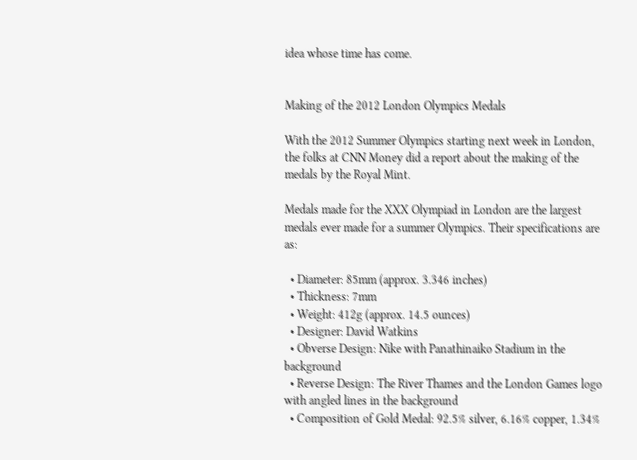idea whose time has come.


Making of the 2012 London Olympics Medals

With the 2012 Summer Olympics starting next week in London, the folks at CNN Money did a report about the making of the medals by the Royal Mint.

Medals made for the XXX Olympiad in London are the largest medals ever made for a summer Olympics. Their specifications are as:

  • Diameter: 85mm (approx. 3.346 inches)
  • Thickness: 7mm
  • Weight: 412g (approx. 14.5 ounces)
  • Designer: David Watkins
  • Obverse Design: Nike with Panathinaiko Stadium in the background
  • Reverse Design: The River Thames and the London Games logo with angled lines in the background
  • Composition of Gold Medal: 92.5% silver, 6.16% copper, 1.34%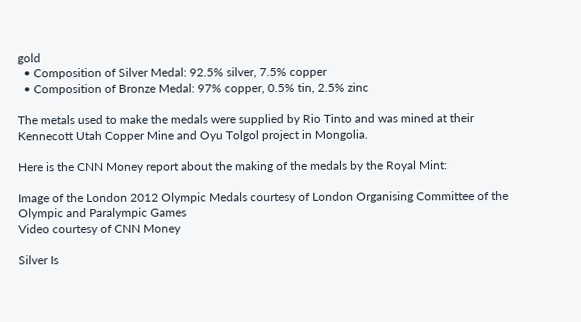gold
  • Composition of Silver Medal: 92.5% silver, 7.5% copper
  • Composition of Bronze Medal: 97% copper, 0.5% tin, 2.5% zinc

The metals used to make the medals were supplied by Rio Tinto and was mined at their Kennecott Utah Copper Mine and Oyu Tolgol project in Mongolia.

Here is the CNN Money report about the making of the medals by the Royal Mint:

Image of the London 2012 Olympic Medals courtesy of London Organising Committee of the Olympic and Paralympic Games
Video courtesy of CNN Money

Silver Is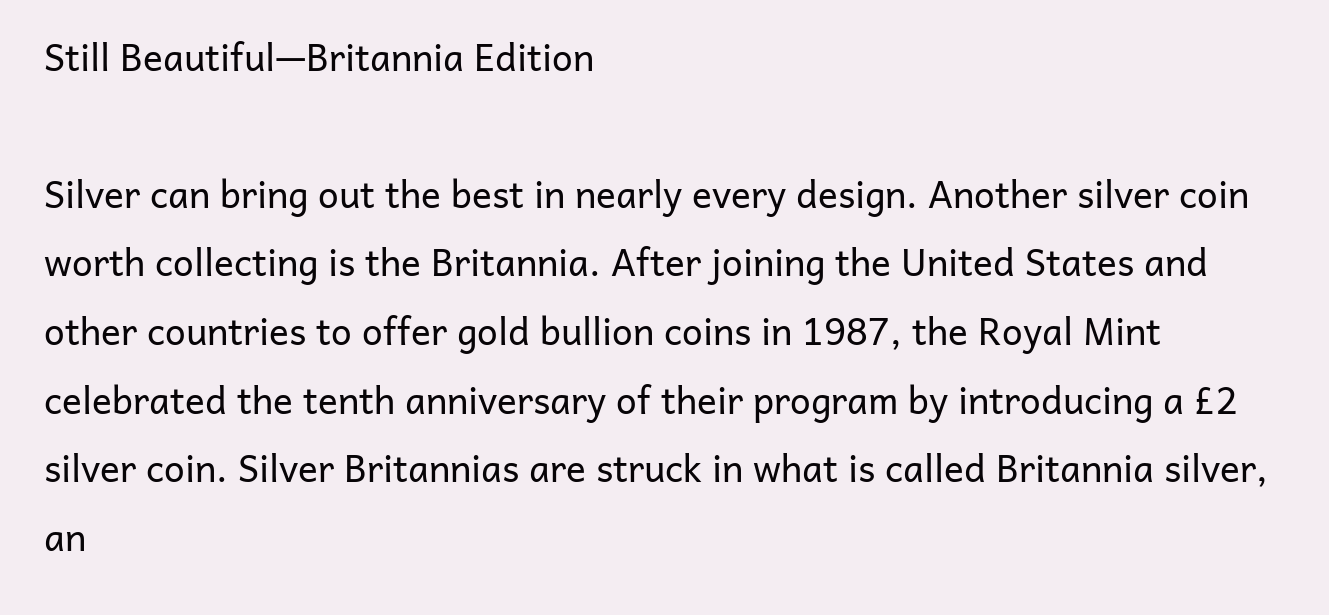Still Beautiful—Britannia Edition

Silver can bring out the best in nearly every design. Another silver coin worth collecting is the Britannia. After joining the United States and other countries to offer gold bullion coins in 1987, the Royal Mint celebrated the tenth anniversary of their program by introducing a £2 silver coin. Silver Britannias are struck in what is called Britannia silver, an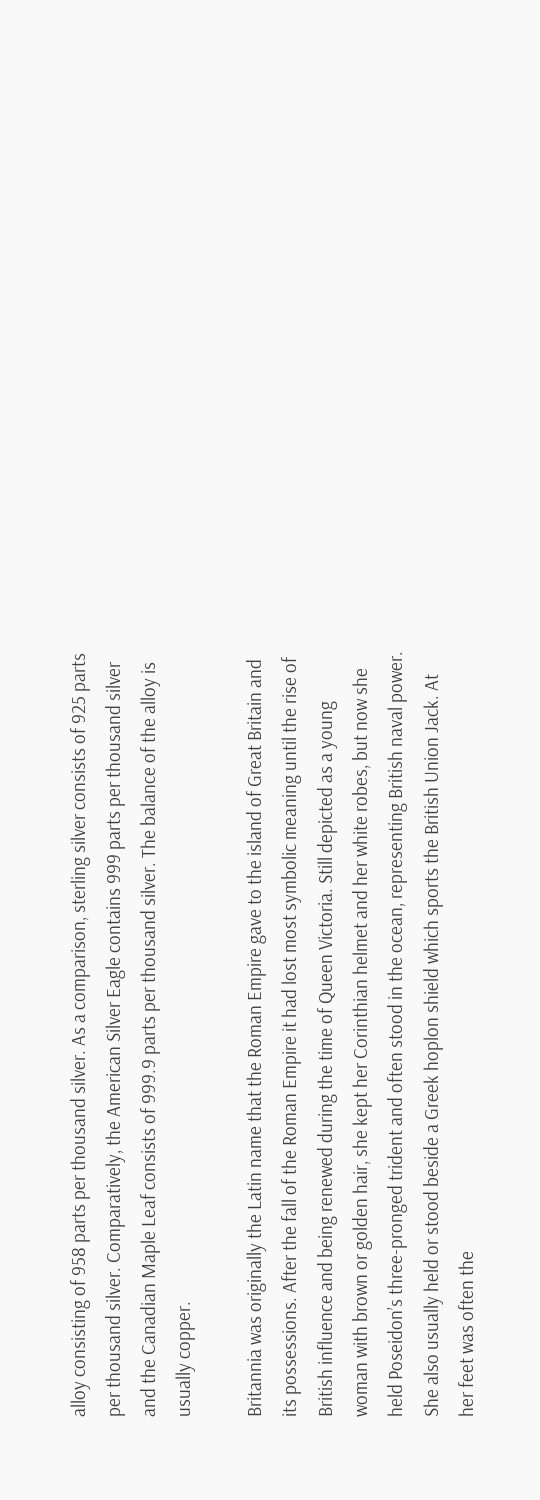alloy consisting of 958 parts per thousand silver. As a comparison, sterling silver consists of 925 parts per thousand silver. Comparatively, the American Silver Eagle contains 999 parts per thousand silver and the Canadian Maple Leaf consists of 999.9 parts per thousand silver. The balance of the alloy is usually copper.

Britannia was originally the Latin name that the Roman Empire gave to the island of Great Britain and its possessions. After the fall of the Roman Empire it had lost most symbolic meaning until the rise of British influence and being renewed during the time of Queen Victoria. Still depicted as a young woman with brown or golden hair, she kept her Corinthian helmet and her white robes, but now she held Poseidon’s three-pronged trident and often stood in the ocean, representing British naval power. She also usually held or stood beside a Greek hoplon shield which sports the British Union Jack. At her feet was often the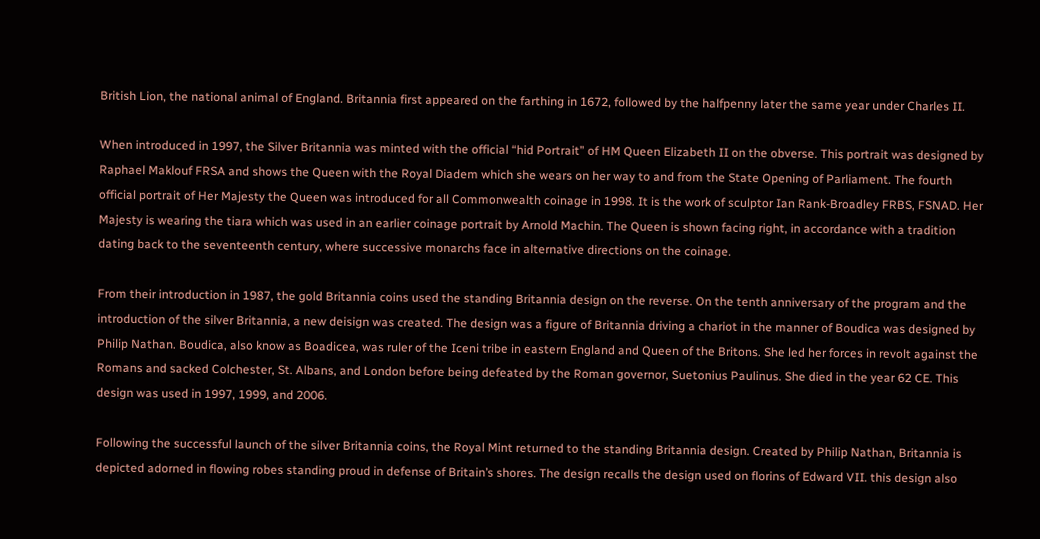British Lion, the national animal of England. Britannia first appeared on the farthing in 1672, followed by the halfpenny later the same year under Charles II.

When introduced in 1997, the Silver Britannia was minted with the official “hid Portrait” of HM Queen Elizabeth II on the obverse. This portrait was designed by Raphael Maklouf FRSA and shows the Queen with the Royal Diadem which she wears on her way to and from the State Opening of Parliament. The fourth official portrait of Her Majesty the Queen was introduced for all Commonwealth coinage in 1998. It is the work of sculptor Ian Rank-Broadley FRBS, FSNAD. Her Majesty is wearing the tiara which was used in an earlier coinage portrait by Arnold Machin. The Queen is shown facing right, in accordance with a tradition dating back to the seventeenth century, where successive monarchs face in alternative directions on the coinage.

From their introduction in 1987, the gold Britannia coins used the standing Britannia design on the reverse. On the tenth anniversary of the program and the introduction of the silver Britannia, a new deisign was created. The design was a figure of Britannia driving a chariot in the manner of Boudica was designed by Philip Nathan. Boudica, also know as Boadicea, was ruler of the Iceni tribe in eastern England and Queen of the Britons. She led her forces in revolt against the Romans and sacked Colchester, St. Albans, and London before being defeated by the Roman governor, Suetonius Paulinus. She died in the year 62 CE. This design was used in 1997, 1999, and 2006.

Following the successful launch of the silver Britannia coins, the Royal Mint returned to the standing Britannia design. Created by Philip Nathan, Britannia is depicted adorned in flowing robes standing proud in defense of Britain’s shores. The design recalls the design used on florins of Edward VII. this design also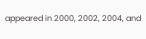appeared in 2000, 2002, 2004, and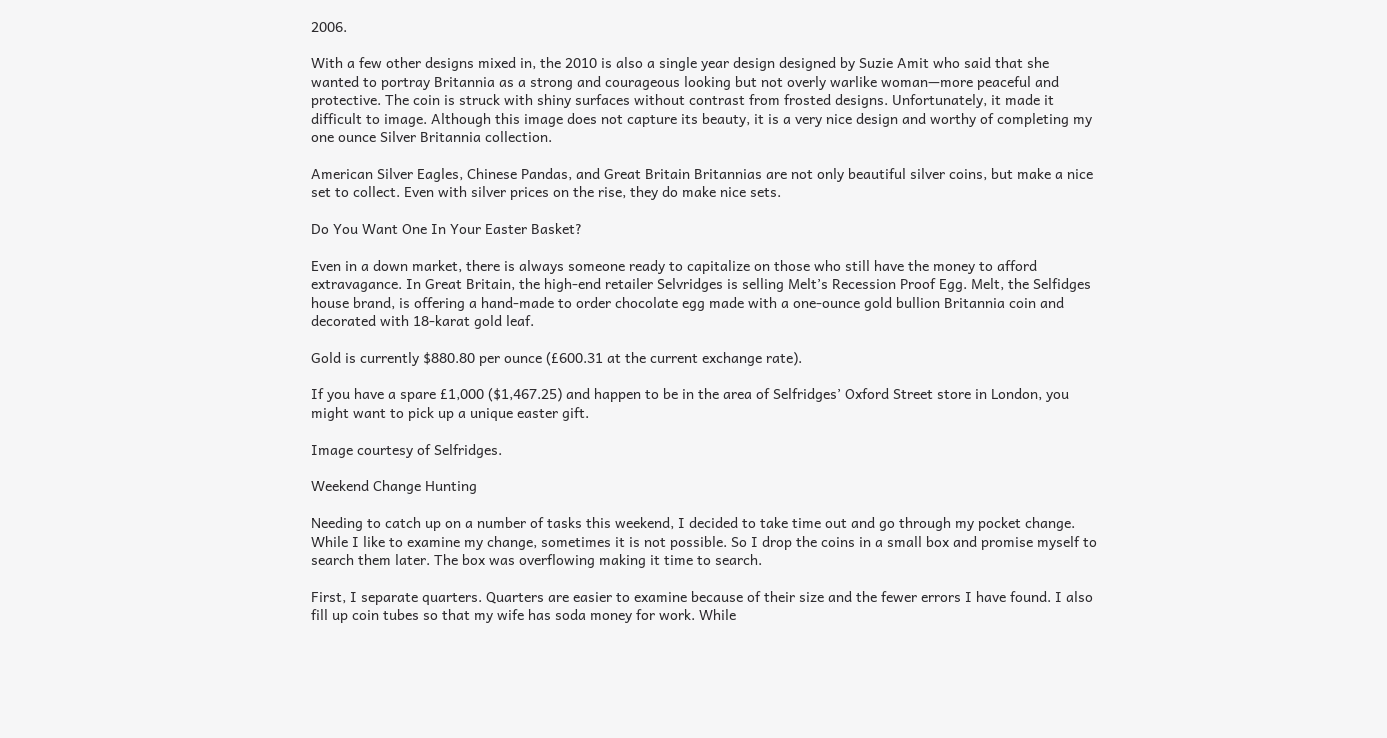2006.

With a few other designs mixed in, the 2010 is also a single year design designed by Suzie Amit who said that she wanted to portray Britannia as a strong and courageous looking but not overly warlike woman—more peaceful and protective. The coin is struck with shiny surfaces without contrast from frosted designs. Unfortunately, it made it difficult to image. Although this image does not capture its beauty, it is a very nice design and worthy of completing my one ounce Silver Britannia collection.

American Silver Eagles, Chinese Pandas, and Great Britain Britannias are not only beautiful silver coins, but make a nice set to collect. Even with silver prices on the rise, they do make nice sets.

Do You Want One In Your Easter Basket?

Even in a down market, there is always someone ready to capitalize on those who still have the money to afford extravagance. In Great Britain, the high-end retailer Selvridges is selling Melt’s Recession Proof Egg. Melt, the Selfidges house brand, is offering a hand-made to order chocolate egg made with a one-ounce gold bullion Britannia coin and decorated with 18-karat gold leaf.

Gold is currently $880.80 per ounce (£600.31 at the current exchange rate).

If you have a spare £1,000 ($1,467.25) and happen to be in the area of Selfridges’ Oxford Street store in London, you might want to pick up a unique easter gift.

Image courtesy of Selfridges.

Weekend Change Hunting

Needing to catch up on a number of tasks this weekend, I decided to take time out and go through my pocket change. While I like to examine my change, sometimes it is not possible. So I drop the coins in a small box and promise myself to search them later. The box was overflowing making it time to search.

First, I separate quarters. Quarters are easier to examine because of their size and the fewer errors I have found. I also fill up coin tubes so that my wife has soda money for work. While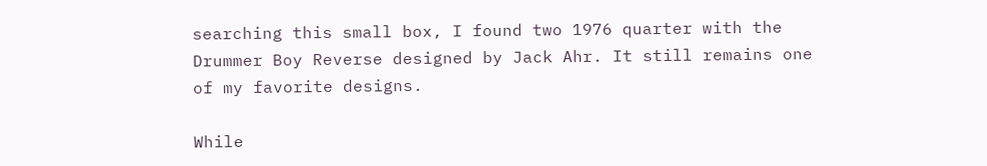searching this small box, I found two 1976 quarter with the Drummer Boy Reverse designed by Jack Ahr. It still remains one of my favorite designs.

While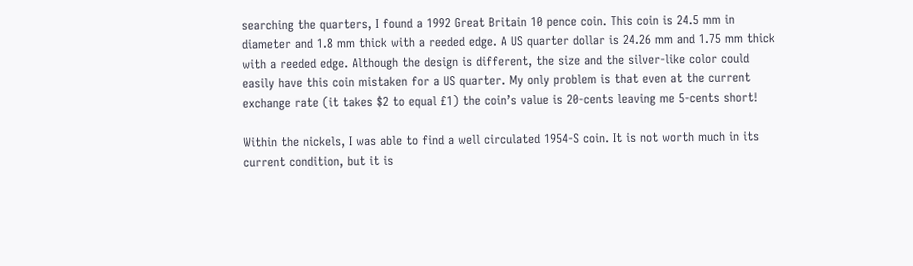searching the quarters, I found a 1992 Great Britain 10 pence coin. This coin is 24.5 mm in diameter and 1.8 mm thick with a reeded edge. A US quarter dollar is 24.26 mm and 1.75 mm thick with a reeded edge. Although the design is different, the size and the silver-like color could easily have this coin mistaken for a US quarter. My only problem is that even at the current exchange rate (it takes $2 to equal £1) the coin’s value is 20-cents leaving me 5-cents short!

Within the nickels, I was able to find a well circulated 1954-S coin. It is not worth much in its current condition, but it is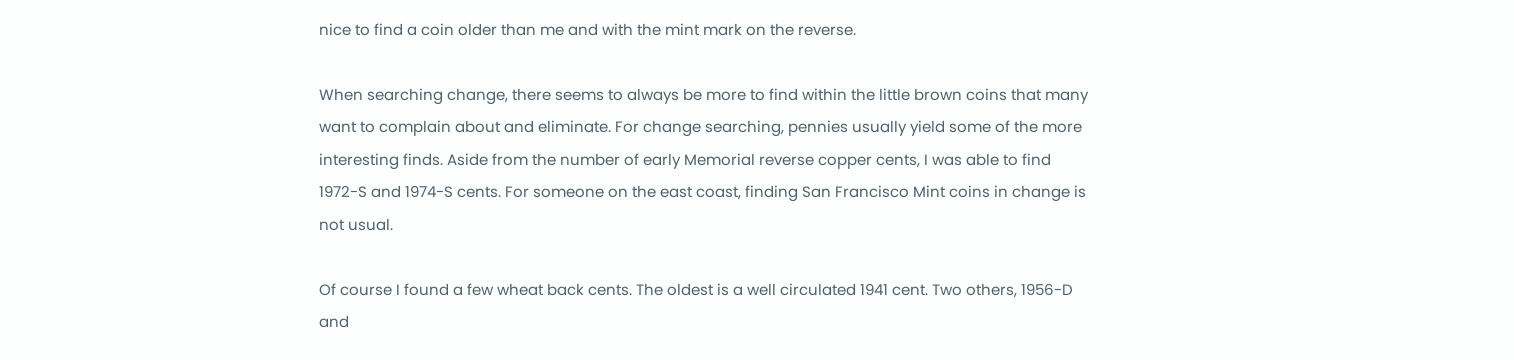nice to find a coin older than me and with the mint mark on the reverse.

When searching change, there seems to always be more to find within the little brown coins that many want to complain about and eliminate. For change searching, pennies usually yield some of the more interesting finds. Aside from the number of early Memorial reverse copper cents, I was able to find 1972-S and 1974-S cents. For someone on the east coast, finding San Francisco Mint coins in change is not usual.

Of course I found a few wheat back cents. The oldest is a well circulated 1941 cent. Two others, 1956-D and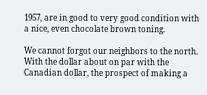1957, are in good to very good condition with a nice, even chocolate brown toning.

We cannot forgot our neighbors to the north. With the dollar about on par with the Canadian dollar, the prospect of making a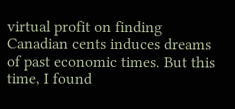virtual profit on finding Canadian cents induces dreams of past economic times. But this time, I found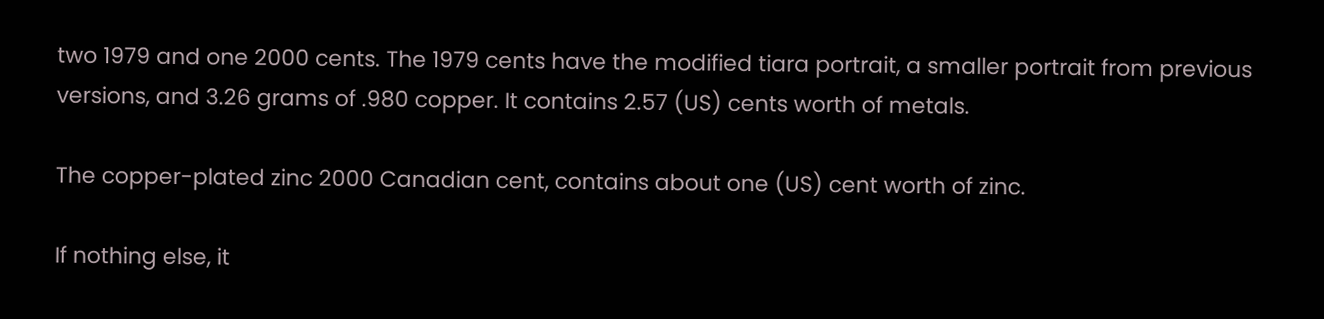two 1979 and one 2000 cents. The 1979 cents have the modified tiara portrait, a smaller portrait from previous versions, and 3.26 grams of .980 copper. It contains 2.57 (US) cents worth of metals.

The copper-plated zinc 2000 Canadian cent, contains about one (US) cent worth of zinc.

If nothing else, it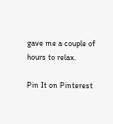gave me a couple of hours to relax.

Pin It on Pinterest